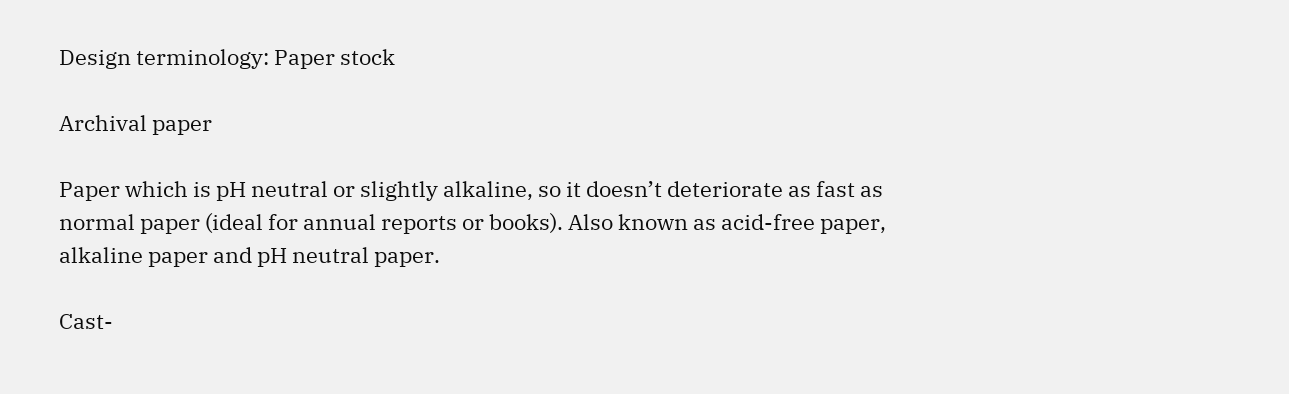Design terminology: Paper stock

Archival paper

Paper which is pH neutral or slightly alkaline, so it doesn’t deteriorate as fast as normal paper (ideal for annual reports or books). Also known as acid-free paper, alkaline paper and pH neutral paper.

Cast-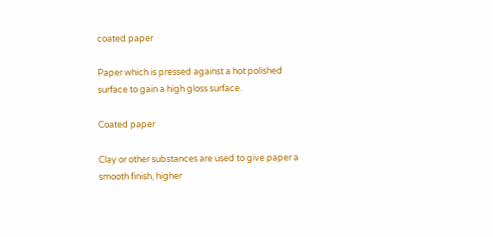coated paper

Paper which is pressed against a hot polished surface to gain a high gloss surface.

Coated paper

Clay or other substances are used to give paper a smooth finish, higher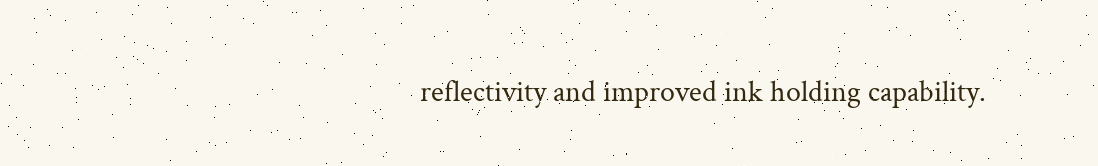reflectivity and improved ink holding capability.